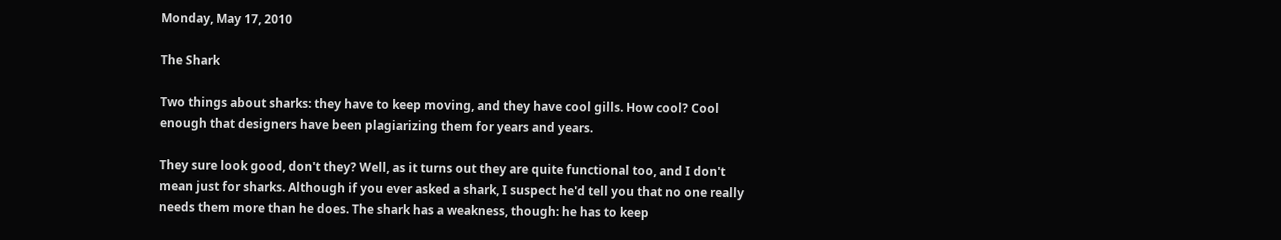Monday, May 17, 2010

The Shark

Two things about sharks: they have to keep moving, and they have cool gills. How cool? Cool enough that designers have been plagiarizing them for years and years.

They sure look good, don't they? Well, as it turns out they are quite functional too, and I don't mean just for sharks. Although if you ever asked a shark, I suspect he'd tell you that no one really needs them more than he does. The shark has a weakness, though: he has to keep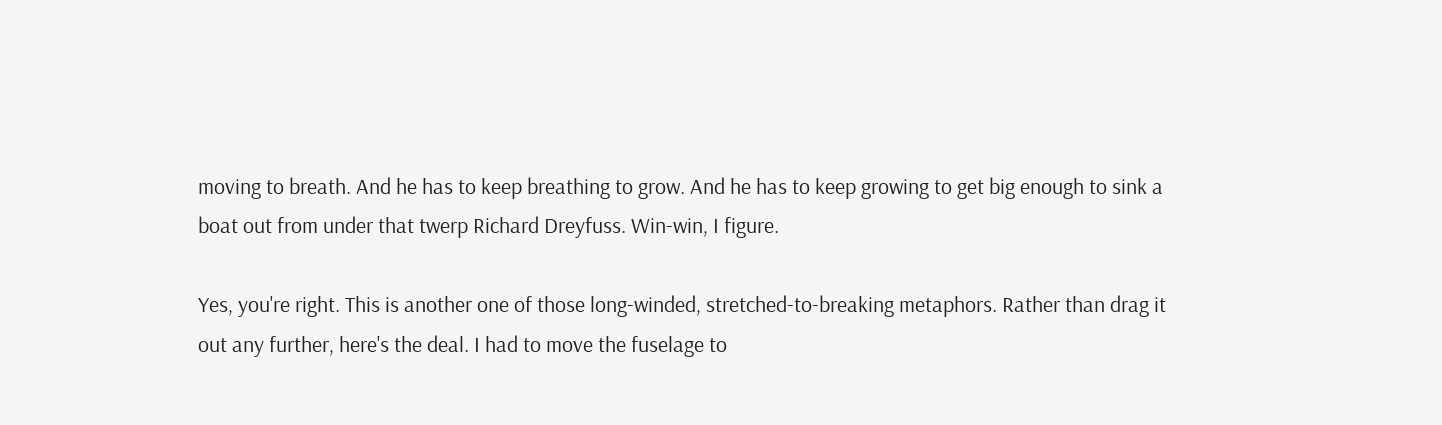moving to breath. And he has to keep breathing to grow. And he has to keep growing to get big enough to sink a boat out from under that twerp Richard Dreyfuss. Win-win, I figure.

Yes, you're right. This is another one of those long-winded, stretched-to-breaking metaphors. Rather than drag it out any further, here's the deal. I had to move the fuselage to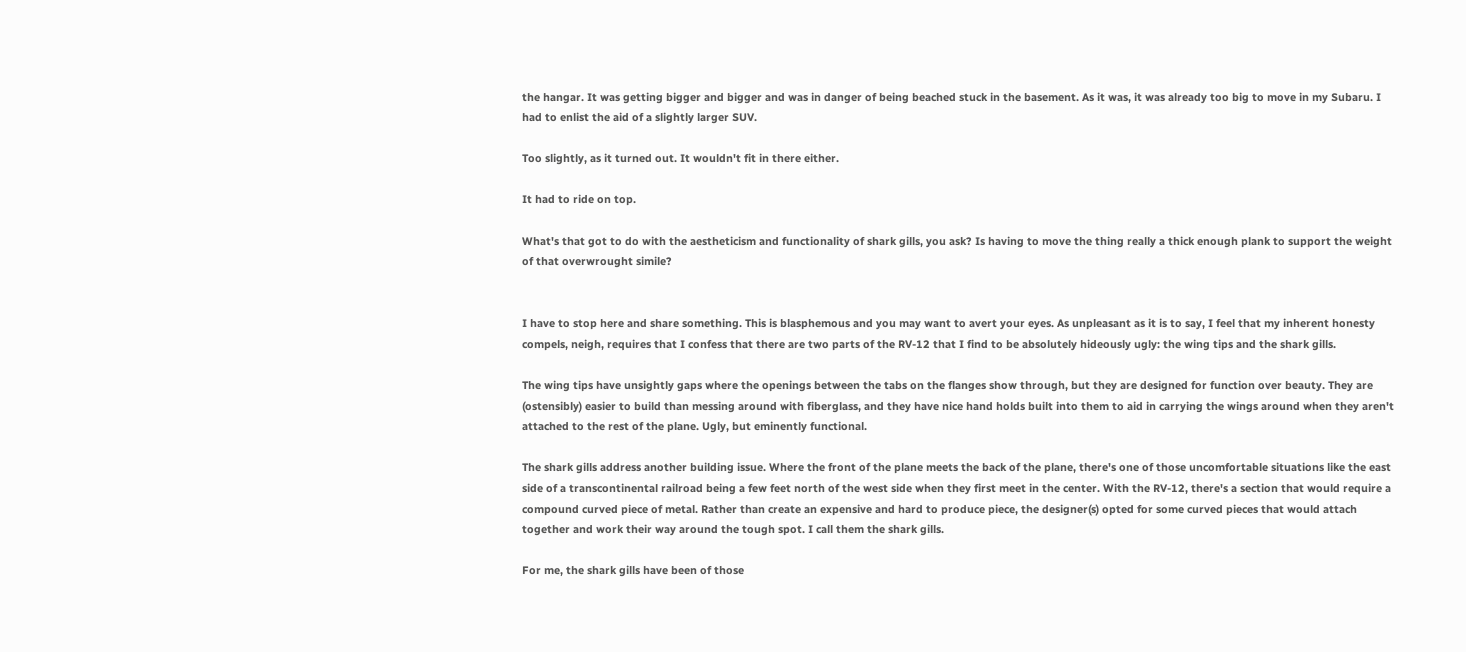the hangar. It was getting bigger and bigger and was in danger of being beached stuck in the basement. As it was, it was already too big to move in my Subaru. I had to enlist the aid of a slightly larger SUV.

Too slightly, as it turned out. It wouldn't fit in there either.

It had to ride on top.

What's that got to do with the aestheticism and functionality of shark gills, you ask? Is having to move the thing really a thick enough plank to support the weight of that overwrought simile?


I have to stop here and share something. This is blasphemous and you may want to avert your eyes. As unpleasant as it is to say, I feel that my inherent honesty compels, neigh, requires that I confess that there are two parts of the RV-12 that I find to be absolutely hideously ugly: the wing tips and the shark gills.

The wing tips have unsightly gaps where the openings between the tabs on the flanges show through, but they are designed for function over beauty. They are (ostensibly) easier to build than messing around with fiberglass, and they have nice hand holds built into them to aid in carrying the wings around when they aren't attached to the rest of the plane. Ugly, but eminently functional.

The shark gills address another building issue. Where the front of the plane meets the back of the plane, there's one of those uncomfortable situations like the east side of a transcontinental railroad being a few feet north of the west side when they first meet in the center. With the RV-12, there's a section that would require a compound curved piece of metal. Rather than create an expensive and hard to produce piece, the designer(s) opted for some curved pieces that would attach together and work their way around the tough spot. I call them the shark gills.

For me, the shark gills have been of those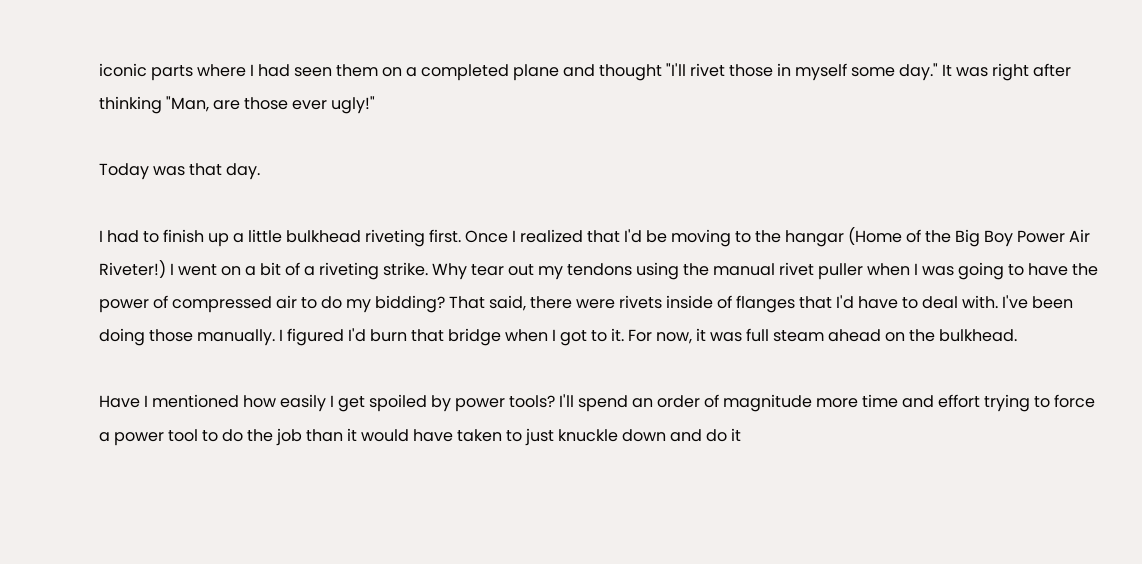iconic parts where I had seen them on a completed plane and thought "I'll rivet those in myself some day." It was right after thinking "Man, are those ever ugly!"

Today was that day.

I had to finish up a little bulkhead riveting first. Once I realized that I'd be moving to the hangar (Home of the Big Boy Power Air Riveter!) I went on a bit of a riveting strike. Why tear out my tendons using the manual rivet puller when I was going to have the power of compressed air to do my bidding? That said, there were rivets inside of flanges that I'd have to deal with. I've been doing those manually. I figured I'd burn that bridge when I got to it. For now, it was full steam ahead on the bulkhead.

Have I mentioned how easily I get spoiled by power tools? I'll spend an order of magnitude more time and effort trying to force a power tool to do the job than it would have taken to just knuckle down and do it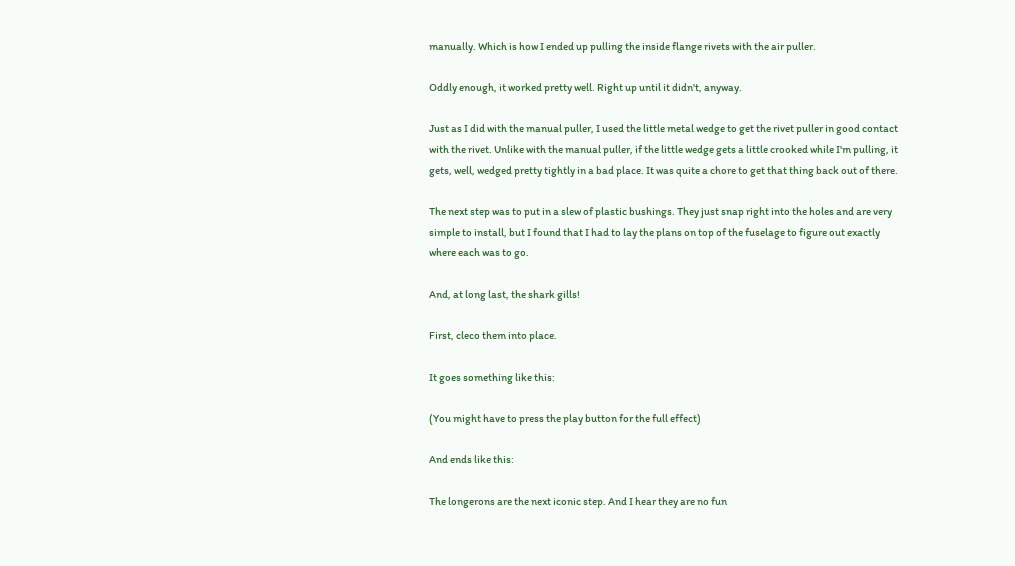manually. Which is how I ended up pulling the inside flange rivets with the air puller.

Oddly enough, it worked pretty well. Right up until it didn't, anyway.

Just as I did with the manual puller, I used the little metal wedge to get the rivet puller in good contact with the rivet. Unlike with the manual puller, if the little wedge gets a little crooked while I'm pulling, it gets, well, wedged pretty tightly in a bad place. It was quite a chore to get that thing back out of there.

The next step was to put in a slew of plastic bushings. They just snap right into the holes and are very simple to install, but I found that I had to lay the plans on top of the fuselage to figure out exactly where each was to go.

And, at long last, the shark gills!

First, cleco them into place.

It goes something like this:

(You might have to press the play button for the full effect)

And ends like this:

The longerons are the next iconic step. And I hear they are no fun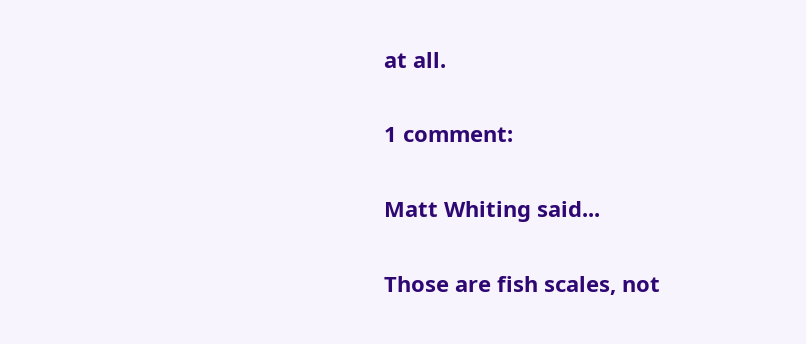at all.

1 comment:

Matt Whiting said...

Those are fish scales, not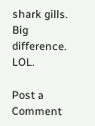shark gills. Big difference. LOL.

Post a Comment